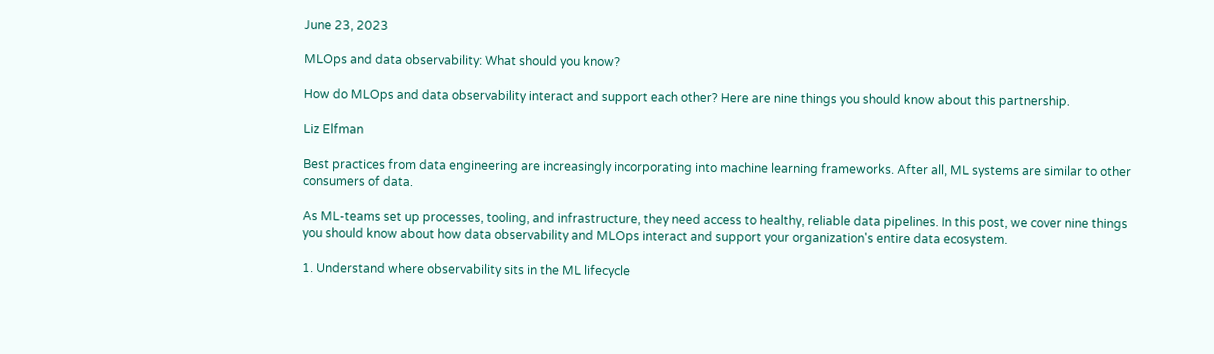June 23, 2023

MLOps and data observability: What should you know?

How do MLOps and data observability interact and support each other? Here are nine things you should know about this partnership.

Liz Elfman

Best practices from data engineering are increasingly incorporating into machine learning frameworks. After all, ML systems are similar to other consumers of data.

As ML-teams set up processes, tooling, and infrastructure, they need access to healthy, reliable data pipelines. In this post, we cover nine things you should know about how data observability and MLOps interact and support your organization's entire data ecosystem.

1. Understand where observability sits in the ML lifecycle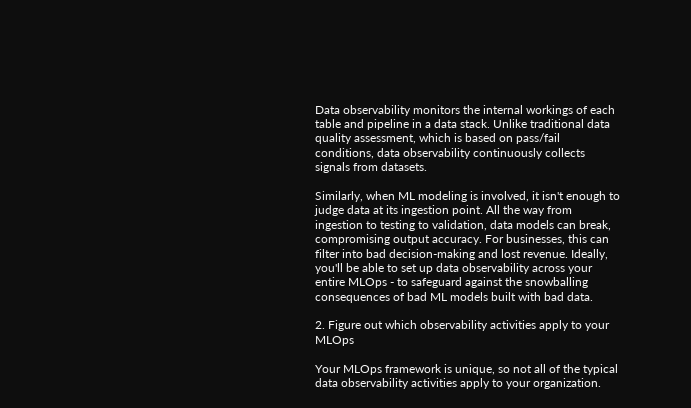Data observability monitors the internal workings of each table and pipeline in a data stack. Unlike traditional data quality assessment, which is based on pass/fail conditions, data observability continuously collects signals from datasets.

Similarly, when ML modeling is involved, it isn't enough to judge data at its ingestion point. All the way from ingestion to testing to validation, data models can break, compromising output accuracy. For businesses, this can filter into bad decision-making and lost revenue. Ideally, you'll be able to set up data observability across your entire MLOps - to safeguard against the snowballing consequences of bad ML models built with bad data.

2. Figure out which observability activities apply to your MLOps

Your MLOps framework is unique, so not all of the typical data observability activities apply to your organization.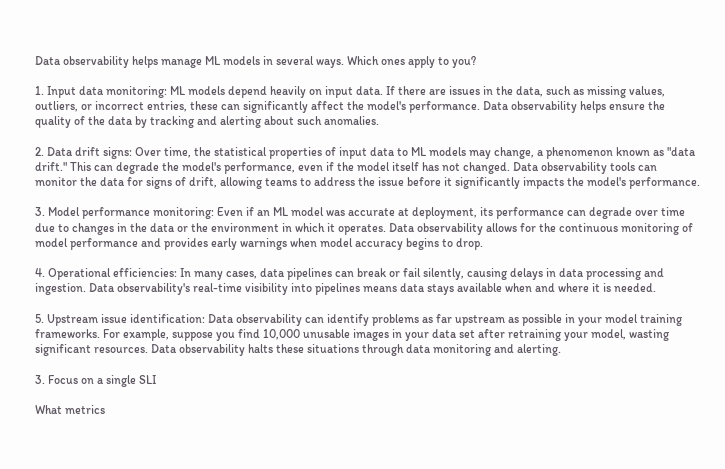Data observability helps manage ML models in several ways. Which ones apply to you?

1. Input data monitoring: ML models depend heavily on input data. If there are issues in the data, such as missing values, outliers, or incorrect entries, these can significantly affect the model's performance. Data observability helps ensure the quality of the data by tracking and alerting about such anomalies.

2. Data drift signs: Over time, the statistical properties of input data to ML models may change, a phenomenon known as "data drift." This can degrade the model's performance, even if the model itself has not changed. Data observability tools can monitor the data for signs of drift, allowing teams to address the issue before it significantly impacts the model's performance.

3. Model performance monitoring: Even if an ML model was accurate at deployment, its performance can degrade over time due to changes in the data or the environment in which it operates. Data observability allows for the continuous monitoring of model performance and provides early warnings when model accuracy begins to drop.

4. Operational efficiencies: In many cases, data pipelines can break or fail silently, causing delays in data processing and ingestion. Data observability's real-time visibility into pipelines means data stays available when and where it is needed.

5. Upstream issue identification: Data observability can identify problems as far upstream as possible in your model training frameworks. For example, suppose you find 10,000 unusable images in your data set after retraining your model, wasting significant resources. Data observability halts these situations through data monitoring and alerting.

3. Focus on a single SLI

What metrics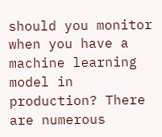should you monitor when you have a machine learning model in production? There are numerous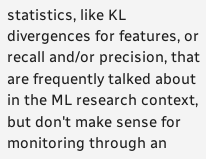statistics, like KL divergences for features, or recall and/or precision, that are frequently talked about in the ML research context, but don't make sense for monitoring through an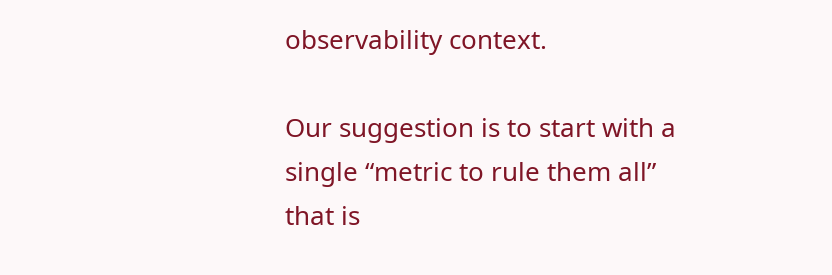observability context.

Our suggestion is to start with a single “metric to rule them all” that is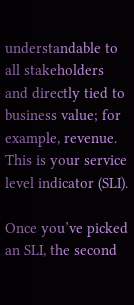understandable to all stakeholders and directly tied to business value; for example, revenue. This is your service level indicator (SLI).

Once you’ve picked an SLI, the second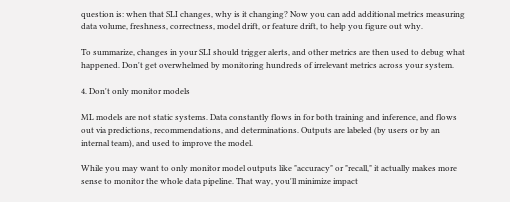question is: when that SLI changes, why is it changing? Now you can add additional metrics measuring data volume, freshness, correctness, model drift, or feature drift, to help you figure out why.

To summarize, changes in your SLI should trigger alerts, and other metrics are then used to debug what happened. Don't get overwhelmed by monitoring hundreds of irrelevant metrics across your system.

4. Don't only monitor models

ML models are not static systems. Data constantly flows in for both training and inference, and flows out via predictions, recommendations, and determinations. Outputs are labeled (by users or by an internal team), and used to improve the model.

While you may want to only monitor model outputs like "accuracy" or "recall," it actually makes more sense to monitor the whole data pipeline. That way, you'll minimize impact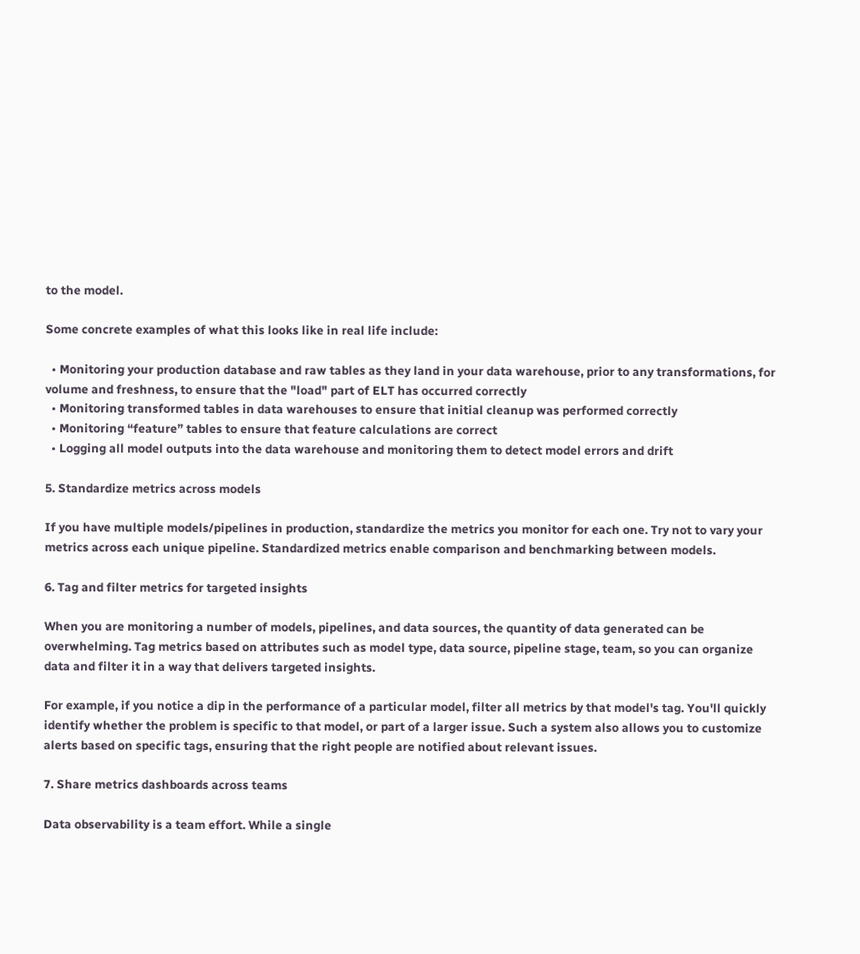to the model.

Some concrete examples of what this looks like in real life include:

  • Monitoring your production database and raw tables as they land in your data warehouse, prior to any transformations, for volume and freshness, to ensure that the "load" part of ELT has occurred correctly
  • Monitoring transformed tables in data warehouses to ensure that initial cleanup was performed correctly
  • Monitoring “feature” tables to ensure that feature calculations are correct
  • Logging all model outputs into the data warehouse and monitoring them to detect model errors and drift

5. Standardize metrics across models

If you have multiple models/pipelines in production, standardize the metrics you monitor for each one. Try not to vary your metrics across each unique pipeline. Standardized metrics enable comparison and benchmarking between models.

6. Tag and filter metrics for targeted insights

When you are monitoring a number of models, pipelines, and data sources, the quantity of data generated can be overwhelming. Tag metrics based on attributes such as model type, data source, pipeline stage, team, so you can organize data and filter it in a way that delivers targeted insights.

For example, if you notice a dip in the performance of a particular model, filter all metrics by that model's tag. You'll quickly identify whether the problem is specific to that model, or part of a larger issue. Such a system also allows you to customize alerts based on specific tags, ensuring that the right people are notified about relevant issues.

7. Share metrics dashboards across teams

Data observability is a team effort. While a single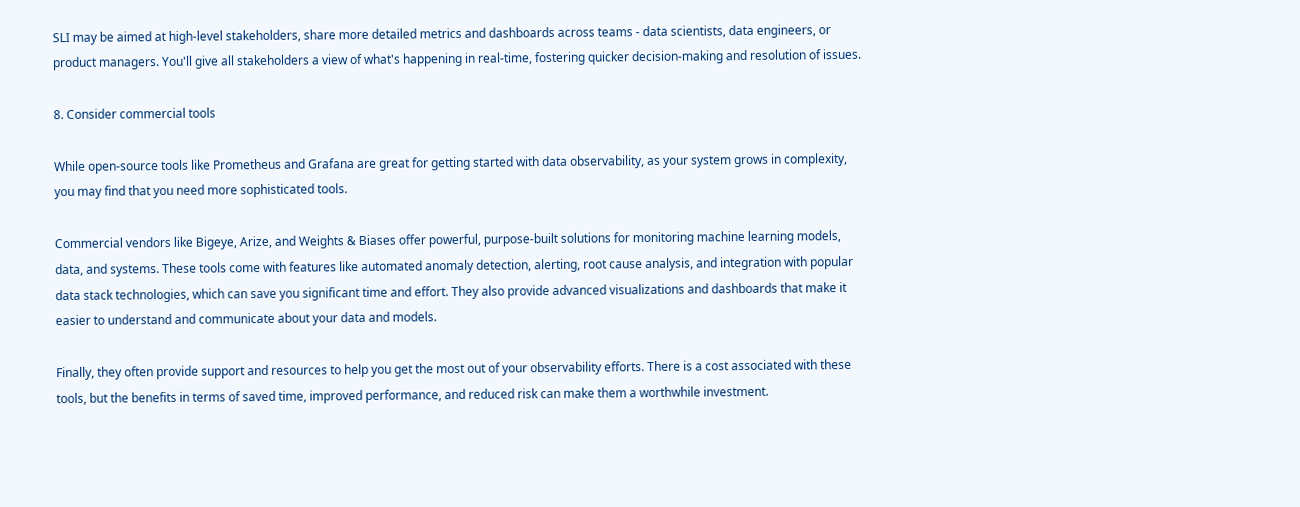SLI may be aimed at high-level stakeholders, share more detailed metrics and dashboards across teams - data scientists, data engineers, or product managers. You'll give all stakeholders a view of what's happening in real-time, fostering quicker decision-making and resolution of issues.

8. Consider commercial tools

While open-source tools like Prometheus and Grafana are great for getting started with data observability, as your system grows in complexity, you may find that you need more sophisticated tools.

Commercial vendors like Bigeye, Arize, and Weights & Biases offer powerful, purpose-built solutions for monitoring machine learning models, data, and systems. These tools come with features like automated anomaly detection, alerting, root cause analysis, and integration with popular data stack technologies, which can save you significant time and effort. They also provide advanced visualizations and dashboards that make it easier to understand and communicate about your data and models.

Finally, they often provide support and resources to help you get the most out of your observability efforts. There is a cost associated with these tools, but the benefits in terms of saved time, improved performance, and reduced risk can make them a worthwhile investment.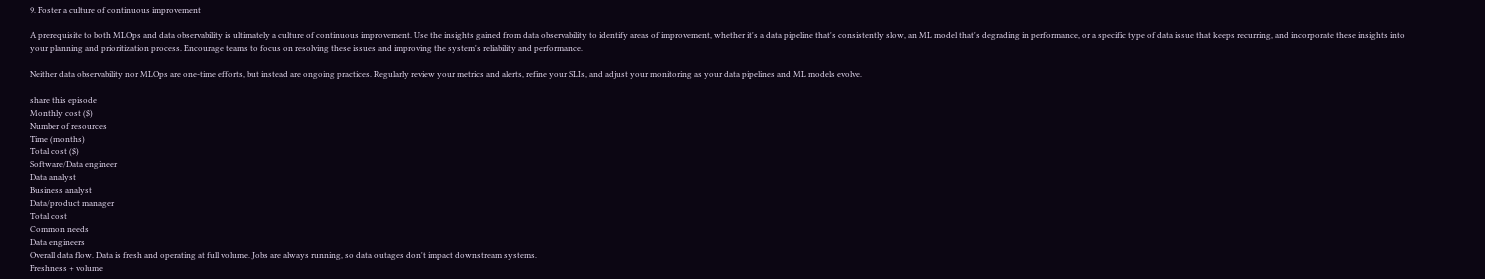9. Foster a culture of continuous improvement

A prerequisite to both MLOps and data observability is ultimately a culture of continuous improvement. Use the insights gained from data observability to identify areas of improvement, whether it's a data pipeline that's consistently slow, an ML model that's degrading in performance, or a specific type of data issue that keeps recurring, and incorporate these insights into your planning and prioritization process. Encourage teams to focus on resolving these issues and improving the system's reliability and performance.

Neither data observability nor MLOps are one-time efforts, but instead are ongoing practices. Regularly review your metrics and alerts, refine your SLIs, and adjust your monitoring as your data pipelines and ML models evolve.

share this episode
Monthly cost ($)
Number of resources
Time (months)
Total cost ($)
Software/Data engineer
Data analyst
Business analyst
Data/product manager
Total cost
Common needs
Data engineers
Overall data flow. Data is fresh and operating at full volume. Jobs are always running, so data outages don't impact downstream systems.
Freshness + volume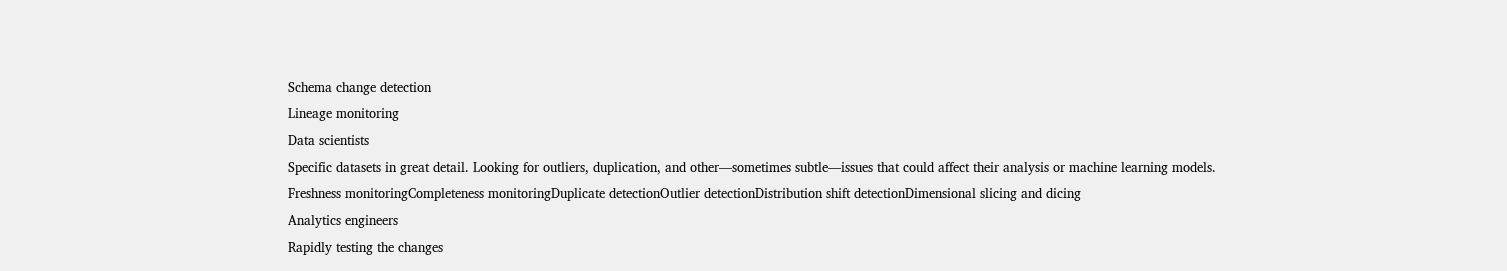Schema change detection
Lineage monitoring
Data scientists
Specific datasets in great detail. Looking for outliers, duplication, and other—sometimes subtle—issues that could affect their analysis or machine learning models.
Freshness monitoringCompleteness monitoringDuplicate detectionOutlier detectionDistribution shift detectionDimensional slicing and dicing
Analytics engineers
Rapidly testing the changes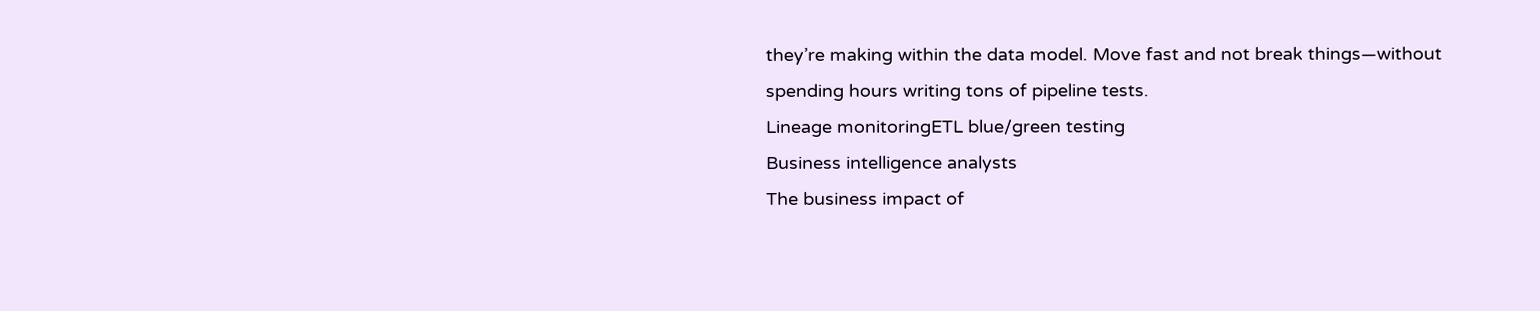they’re making within the data model. Move fast and not break things—without spending hours writing tons of pipeline tests.
Lineage monitoringETL blue/green testing
Business intelligence analysts
The business impact of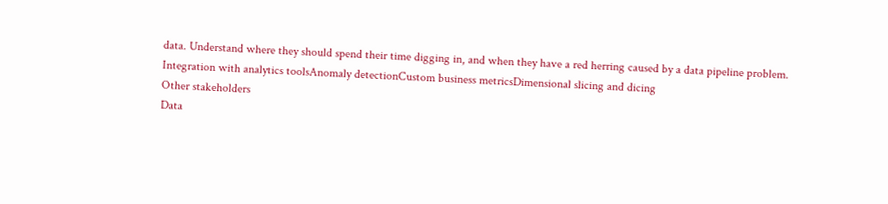data. Understand where they should spend their time digging in, and when they have a red herring caused by a data pipeline problem.
Integration with analytics toolsAnomaly detectionCustom business metricsDimensional slicing and dicing
Other stakeholders
Data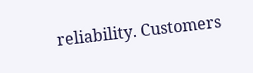reliability. Customers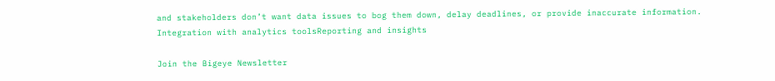and stakeholders don’t want data issues to bog them down, delay deadlines, or provide inaccurate information.
Integration with analytics toolsReporting and insights

Join the Bigeye Newsletter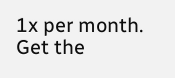1x per month. Get the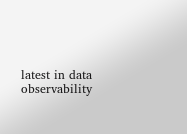latest in data observability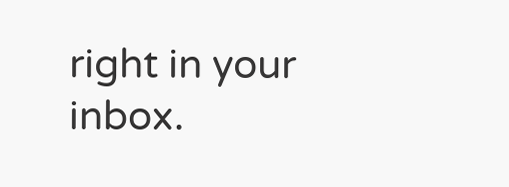right in your inbox.